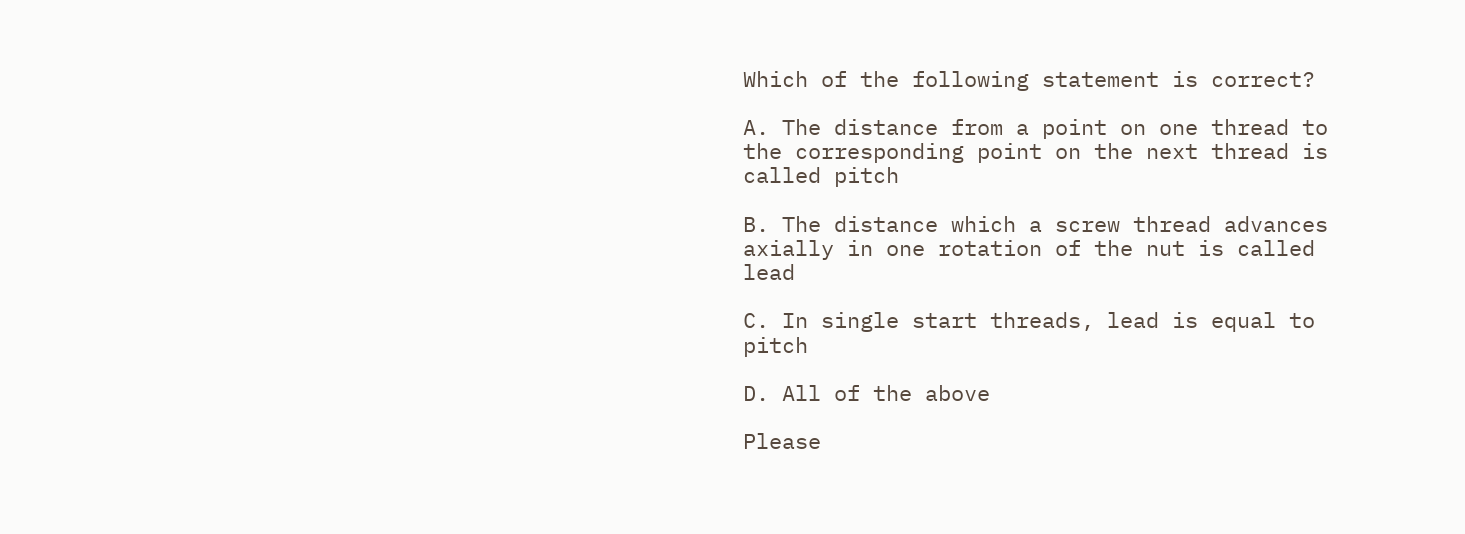Which of the following statement is correct?

A. The distance from a point on one thread to the corresponding point on the next thread is called pitch

B. The distance which a screw thread advances axially in one rotation of the nut is called lead

C. In single start threads, lead is equal to pitch

D. All of the above

Please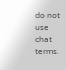do not use chat terms.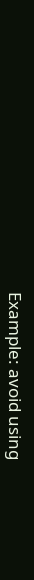Example: avoid using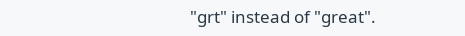"grt" instead of "great".